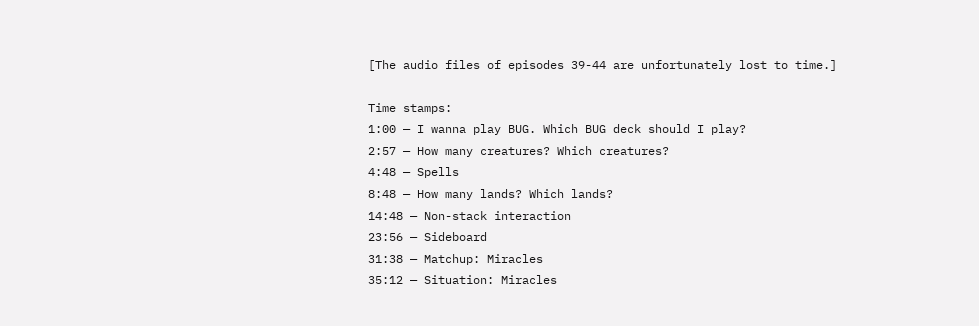[The audio files of episodes 39-44 are unfortunately lost to time.]

Time stamps:
1:00 — I wanna play BUG. Which BUG deck should I play?
2:57 — How many creatures? Which creatures?
4:48 — Spells
8:48 — How many lands? Which lands?
14:48 — Non-stack interaction
23:56 — Sideboard
31:38 — Matchup: Miracles
35:12 — Situation: Miracles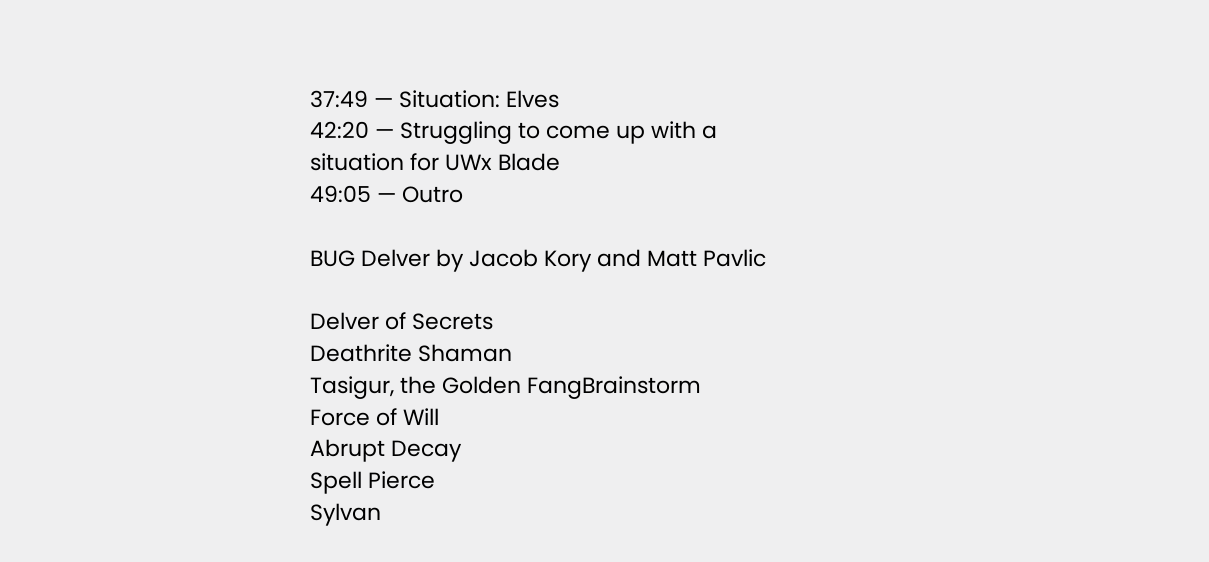37:49 — Situation: Elves
42:20 — Struggling to come up with a situation for UWx Blade
49:05 — Outro

BUG Delver by Jacob Kory and Matt Pavlic

Delver of Secrets
Deathrite Shaman
Tasigur, the Golden FangBrainstorm
Force of Will
Abrupt Decay
Spell Pierce
Sylvan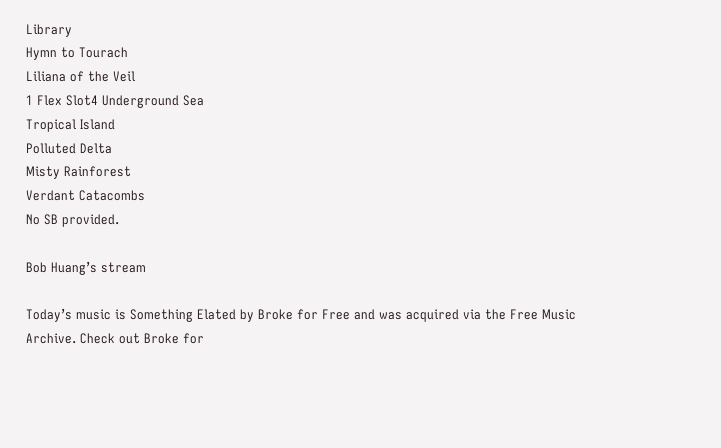Library
Hymn to Tourach
Liliana of the Veil
1 Flex Slot4 Underground Sea
Tropical Island
Polluted Delta
Misty Rainforest
Verdant Catacombs
No SB provided.

Bob Huang’s stream

Today’s music is Something Elated by Broke for Free and was acquired via the Free Music Archive. Check out Broke for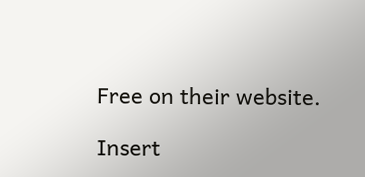Free on their website.

Insert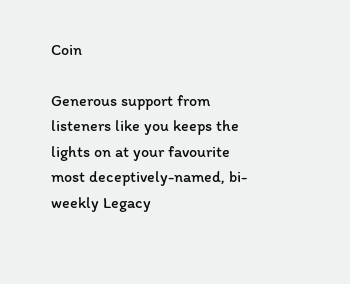Coin

Generous support from listeners like you keeps the lights on at your favourite most deceptively-named, bi-weekly Legacy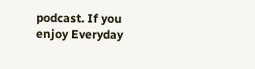podcast. If you enjoy Everyday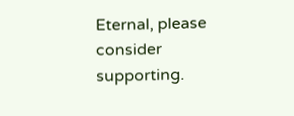Eternal, please consider supporting.